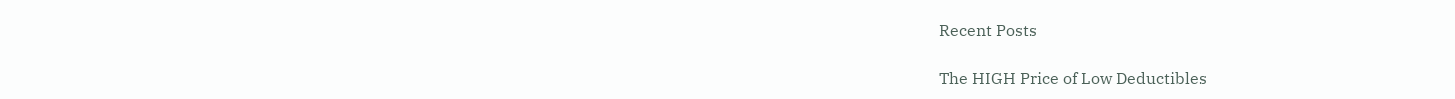Recent Posts

The HIGH Price of Low Deductibles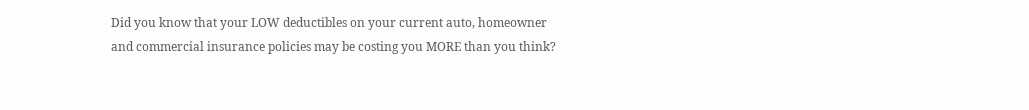Did you know that your LOW deductibles on your current auto, homeowner and commercial insurance policies may be costing you MORE than you think?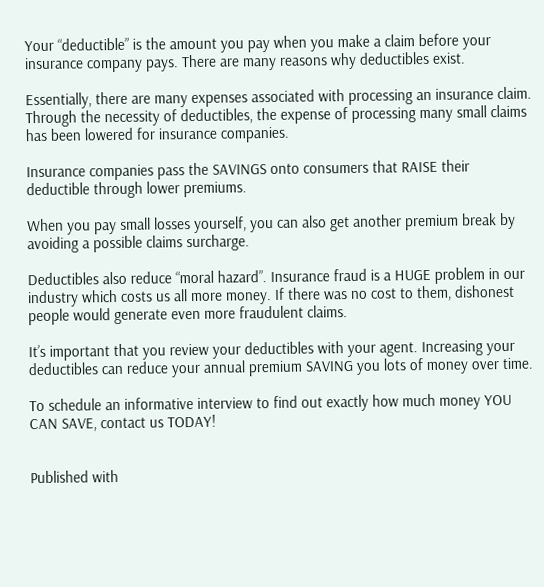Your “deductible” is the amount you pay when you make a claim before your insurance company pays. There are many reasons why deductibles exist.

Essentially, there are many expenses associated with processing an insurance claim. Through the necessity of deductibles, the expense of processing many small claims has been lowered for insurance companies.

Insurance companies pass the SAVINGS onto consumers that RAISE their deductible through lower premiums.

When you pay small losses yourself, you can also get another premium break by avoiding a possible claims surcharge.

Deductibles also reduce “moral hazard”. Insurance fraud is a HUGE problem in our industry which costs us all more money. If there was no cost to them, dishonest people would generate even more fraudulent claims.

It’s important that you review your deductibles with your agent. Increasing your deductibles can reduce your annual premium SAVING you lots of money over time.

To schedule an informative interview to find out exactly how much money YOU CAN SAVE, contact us TODAY!


Published with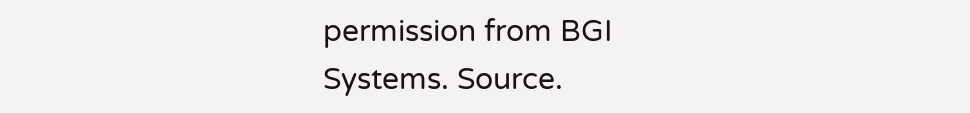permission from BGI Systems. Source.